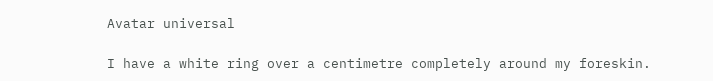Avatar universal

I have a white ring over a centimetre completely around my foreskin.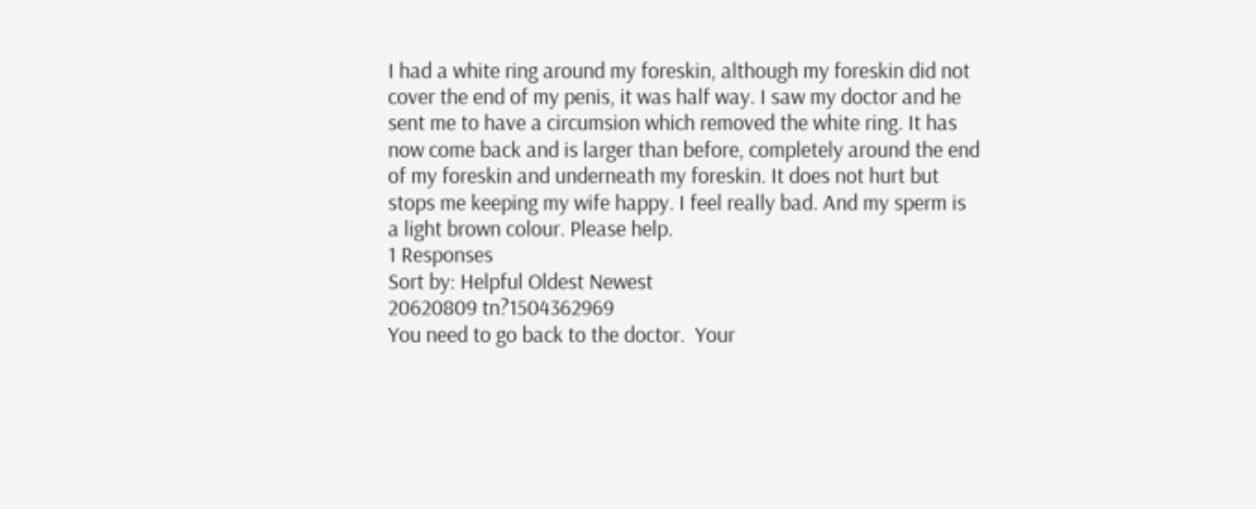I had a white ring around my foreskin, although my foreskin did not cover the end of my penis, it was half way. I saw my doctor and he sent me to have a circumsion which removed the white ring. It has now come back and is larger than before, completely around the end of my foreskin and underneath my foreskin. It does not hurt but stops me keeping my wife happy. I feel really bad. And my sperm is a light brown colour. Please help.
1 Responses
Sort by: Helpful Oldest Newest
20620809 tn?1504362969
You need to go back to the doctor.  Your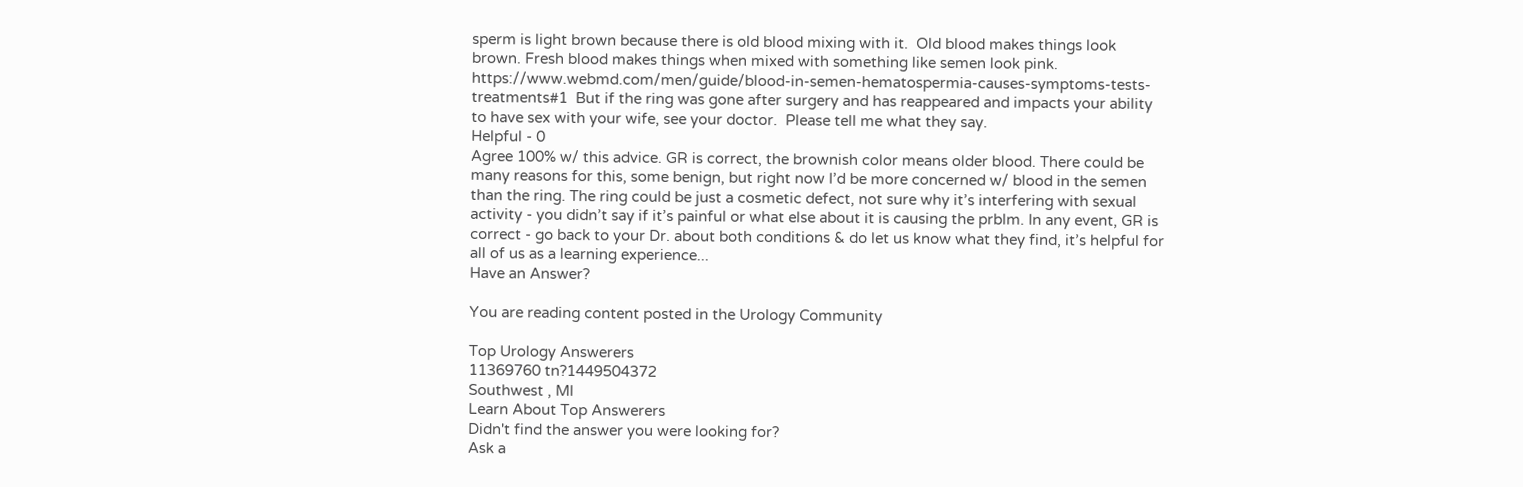sperm is light brown because there is old blood mixing with it.  Old blood makes things look brown. Fresh blood makes things when mixed with something like semen look pink. https://www.webmd.com/men/guide/blood-in-semen-hematospermia-causes-symptoms-tests-treatments#1  But if the ring was gone after surgery and has reappeared and impacts your ability to have sex with your wife, see your doctor.  Please tell me what they say.
Helpful - 0
Agree 100% w/ this advice. GR is correct, the brownish color means older blood. There could be many reasons for this, some benign, but right now I’d be more concerned w/ blood in the semen than the ring. The ring could be just a cosmetic defect, not sure why it’s interfering with sexual activity - you didn’t say if it’s painful or what else about it is causing the prblm. In any event, GR is correct - go back to your Dr. about both conditions & do let us know what they find, it’s helpful for all of us as a learning experience...
Have an Answer?

You are reading content posted in the Urology Community

Top Urology Answerers
11369760 tn?1449504372
Southwest , MI
Learn About Top Answerers
Didn't find the answer you were looking for?
Ask a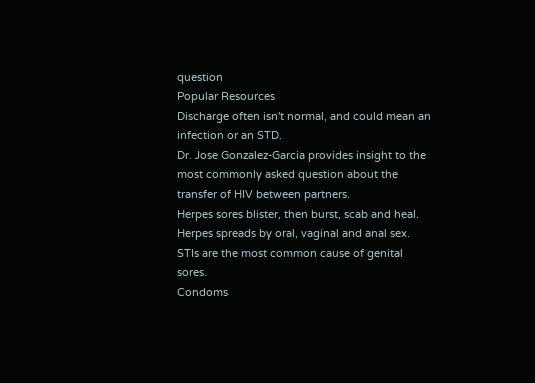question
Popular Resources
Discharge often isn't normal, and could mean an infection or an STD.
Dr. Jose Gonzalez-Garcia provides insight to the most commonly asked question about the transfer of HIV between partners.
Herpes sores blister, then burst, scab and heal.
Herpes spreads by oral, vaginal and anal sex.
STIs are the most common cause of genital sores.
Condoms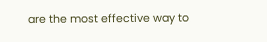are the most effective way to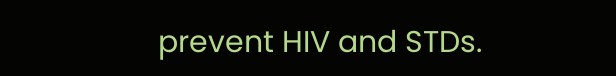prevent HIV and STDs.